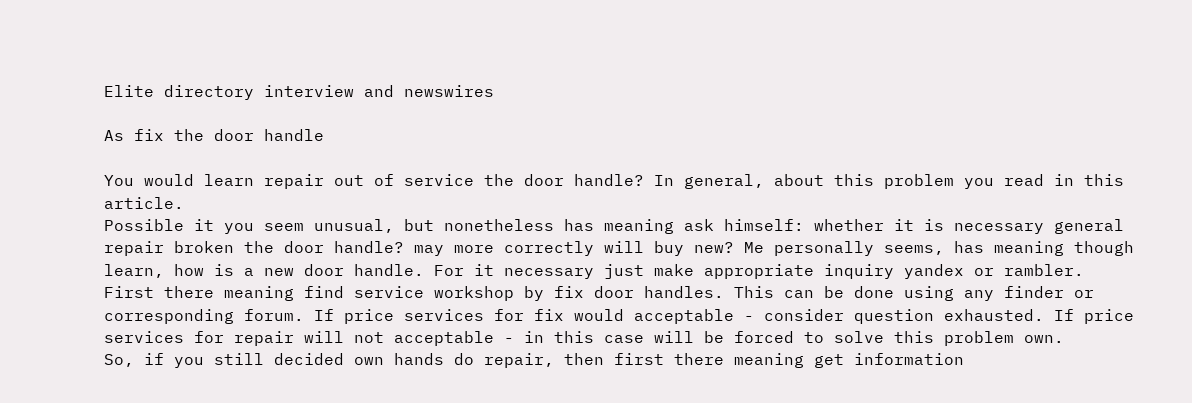Elite directory interview and newswires

As fix the door handle

You would learn repair out of service the door handle? In general, about this problem you read in this article.
Possible it you seem unusual, but nonetheless has meaning ask himself: whether it is necessary general repair broken the door handle? may more correctly will buy new? Me personally seems, has meaning though learn, how is a new door handle. For it necessary just make appropriate inquiry yandex or rambler.
First there meaning find service workshop by fix door handles. This can be done using any finder or corresponding forum. If price services for fix would acceptable - consider question exhausted. If price services for repair will not acceptable - in this case will be forced to solve this problem own.
So, if you still decided own hands do repair, then first there meaning get information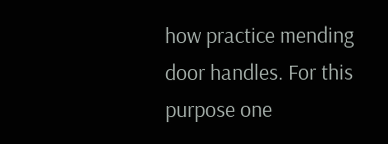how practice mending door handles. For this purpose one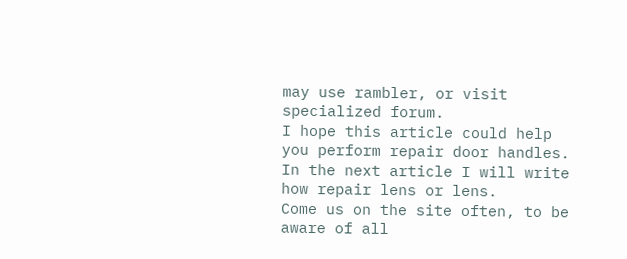may use rambler, or visit specialized forum.
I hope this article could help you perform repair door handles. In the next article I will write how repair lens or lens.
Come us on the site often, to be aware of all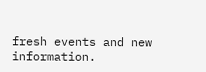fresh events and new information.